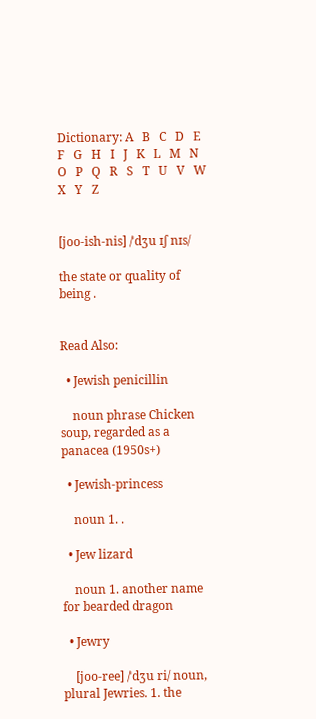Dictionary: A   B   C   D   E   F   G   H   I   J   K   L   M   N   O   P   Q   R   S   T   U   V   W   X   Y   Z


[joo-ish-nis] /ˈdʒu ɪʃ nɪs/

the state or quality of being .


Read Also:

  • Jewish penicillin

    noun phrase Chicken soup, regarded as a panacea (1950s+)

  • Jewish-princess

    noun 1. .

  • Jew lizard

    noun 1. another name for bearded dragon

  • Jewry

    [joo-ree] /ˈdʒu ri/ noun, plural Jewries. 1. the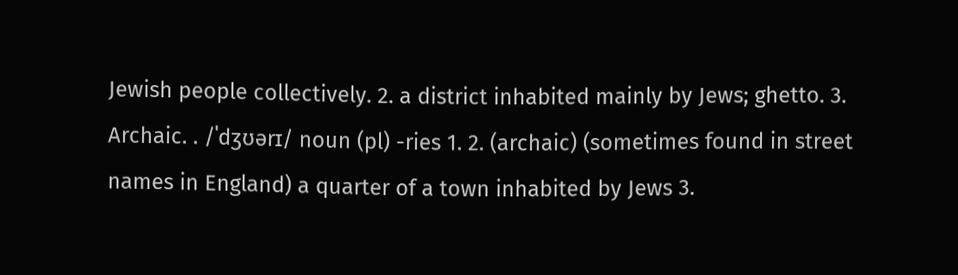Jewish people collectively. 2. a district inhabited mainly by Jews; ghetto. 3. Archaic. . /ˈdʒʊərɪ/ noun (pl) -ries 1. 2. (archaic) (sometimes found in street names in England) a quarter of a town inhabited by Jews 3.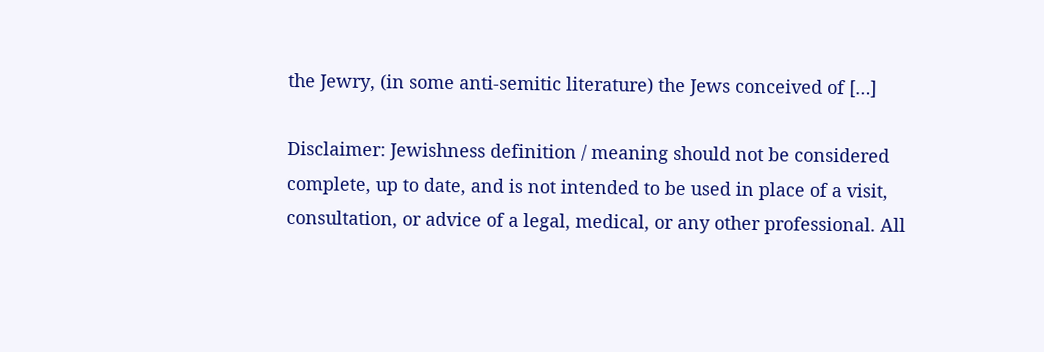the Jewry, (in some anti-semitic literature) the Jews conceived of […]

Disclaimer: Jewishness definition / meaning should not be considered complete, up to date, and is not intended to be used in place of a visit, consultation, or advice of a legal, medical, or any other professional. All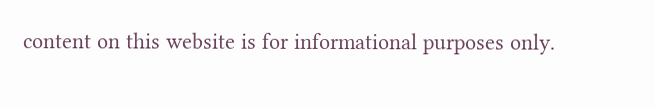content on this website is for informational purposes only.